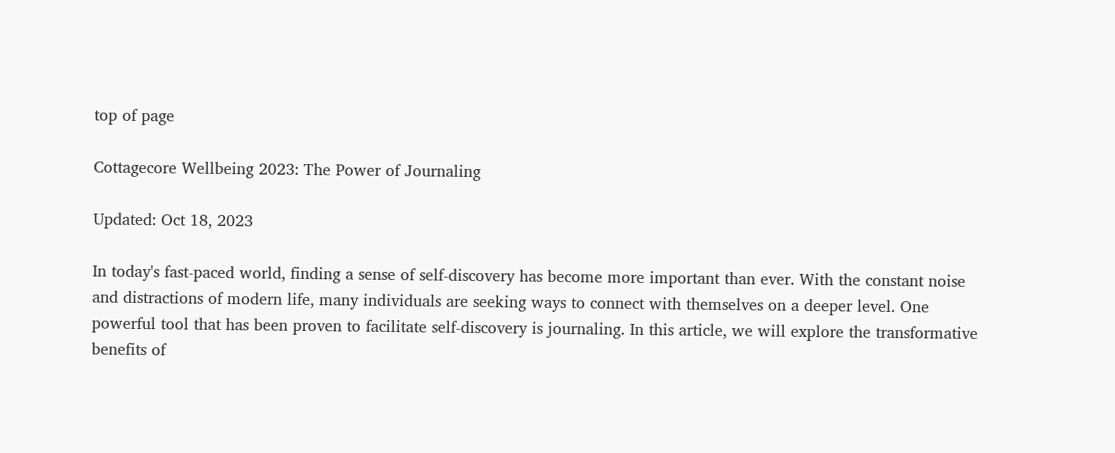top of page

Cottagecore Wellbeing 2023: The Power of Journaling

Updated: Oct 18, 2023

In today's fast-paced world, finding a sense of self-discovery has become more important than ever. With the constant noise and distractions of modern life, many individuals are seeking ways to connect with themselves on a deeper level. One powerful tool that has been proven to facilitate self-discovery is journaling. In this article, we will explore the transformative benefits of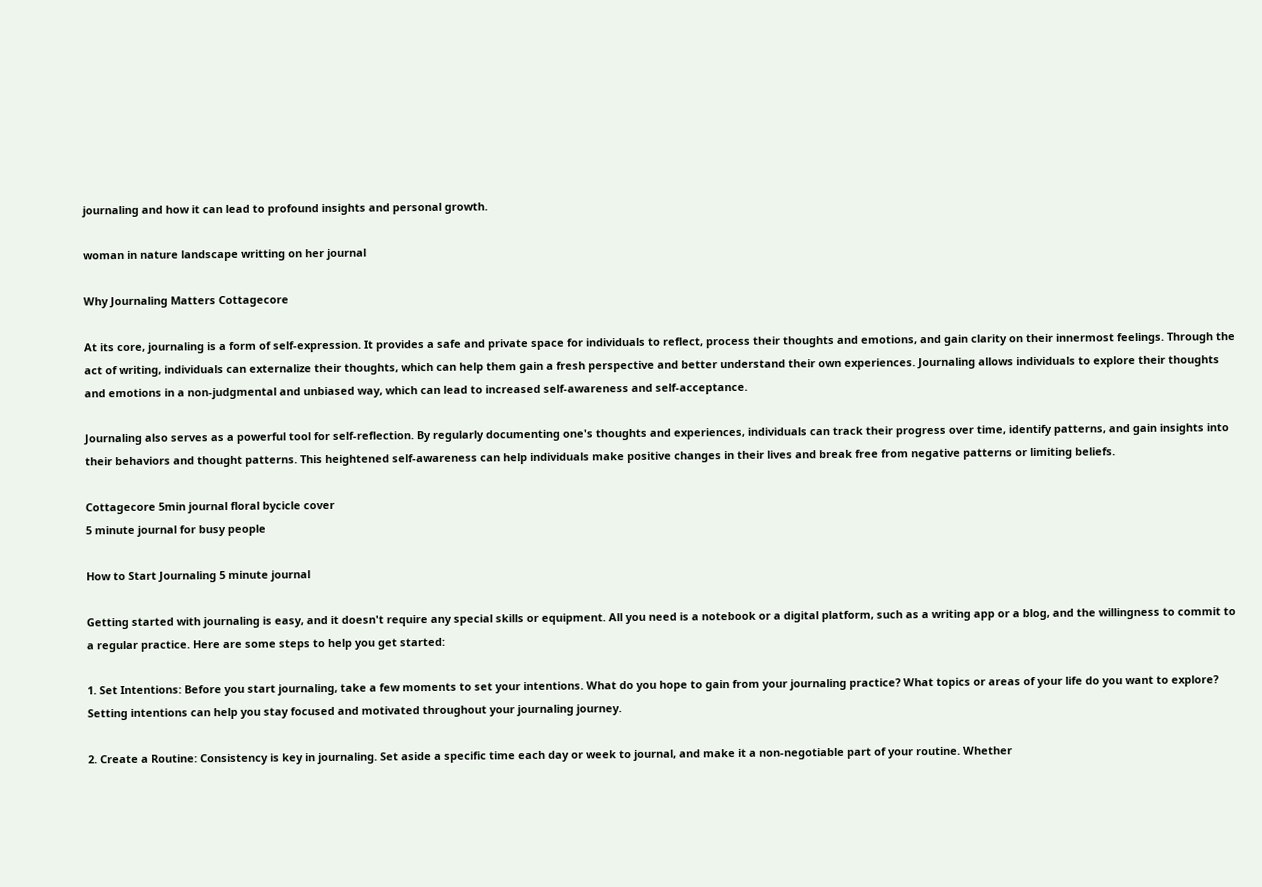journaling and how it can lead to profound insights and personal growth.

woman in nature landscape writting on her journal

Why Journaling Matters Cottagecore

At its core, journaling is a form of self-expression. It provides a safe and private space for individuals to reflect, process their thoughts and emotions, and gain clarity on their innermost feelings. Through the act of writing, individuals can externalize their thoughts, which can help them gain a fresh perspective and better understand their own experiences. Journaling allows individuals to explore their thoughts and emotions in a non-judgmental and unbiased way, which can lead to increased self-awareness and self-acceptance.

Journaling also serves as a powerful tool for self-reflection. By regularly documenting one's thoughts and experiences, individuals can track their progress over time, identify patterns, and gain insights into their behaviors and thought patterns. This heightened self-awareness can help individuals make positive changes in their lives and break free from negative patterns or limiting beliefs.

Cottagecore 5min journal floral bycicle cover
5 minute journal for busy people

How to Start Journaling 5 minute journal

Getting started with journaling is easy, and it doesn't require any special skills or equipment. All you need is a notebook or a digital platform, such as a writing app or a blog, and the willingness to commit to a regular practice. Here are some steps to help you get started:

1. Set Intentions: Before you start journaling, take a few moments to set your intentions. What do you hope to gain from your journaling practice? What topics or areas of your life do you want to explore? Setting intentions can help you stay focused and motivated throughout your journaling journey.

2. Create a Routine: Consistency is key in journaling. Set aside a specific time each day or week to journal, and make it a non-negotiable part of your routine. Whether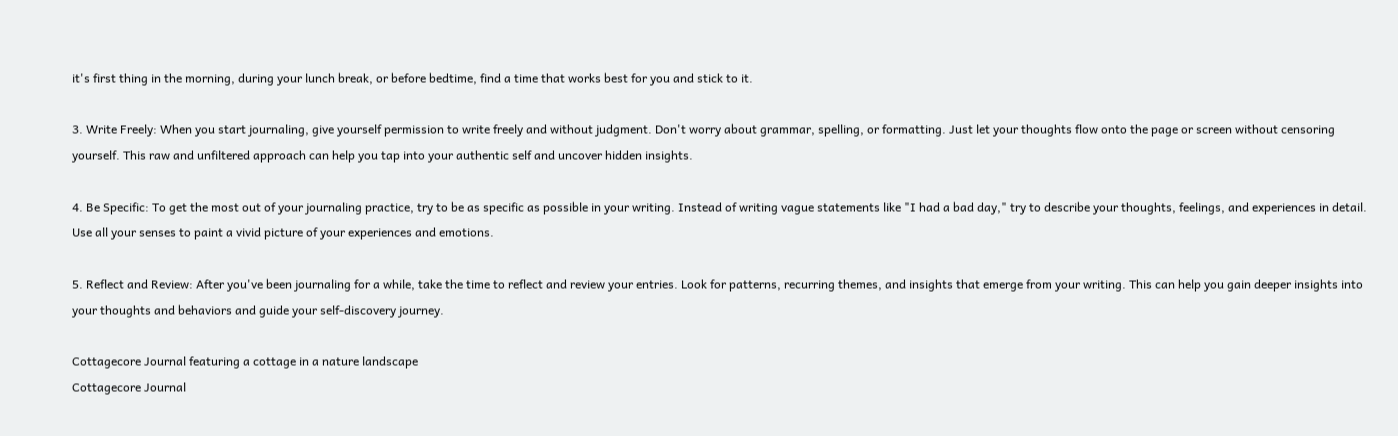it's first thing in the morning, during your lunch break, or before bedtime, find a time that works best for you and stick to it.

3. Write Freely: When you start journaling, give yourself permission to write freely and without judgment. Don't worry about grammar, spelling, or formatting. Just let your thoughts flow onto the page or screen without censoring yourself. This raw and unfiltered approach can help you tap into your authentic self and uncover hidden insights.

4. Be Specific: To get the most out of your journaling practice, try to be as specific as possible in your writing. Instead of writing vague statements like "I had a bad day," try to describe your thoughts, feelings, and experiences in detail. Use all your senses to paint a vivid picture of your experiences and emotions.

5. Reflect and Review: After you've been journaling for a while, take the time to reflect and review your entries. Look for patterns, recurring themes, and insights that emerge from your writing. This can help you gain deeper insights into your thoughts and behaviors and guide your self-discovery journey.

Cottagecore Journal featuring a cottage in a nature landscape
Cottagecore Journal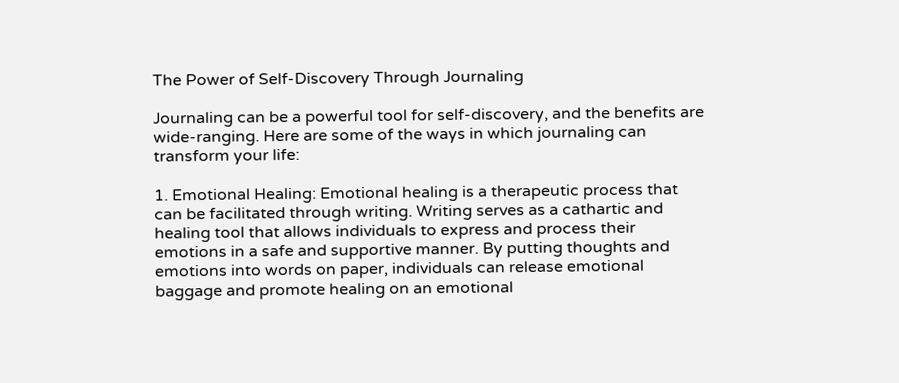The Power of Self-Discovery Through Journaling

Journaling can be a powerful tool for self-discovery, and the benefits are wide-ranging. Here are some of the ways in which journaling can transform your life:

1. Emotional Healing: Emotional healing is a therapeutic process that can be facilitated through writing. Writing serves as a cathartic and healing tool that allows individuals to express and process their emotions in a safe and supportive manner. By putting thoughts and emotions into words on paper, individuals can release emotional baggage and promote healing on an emotional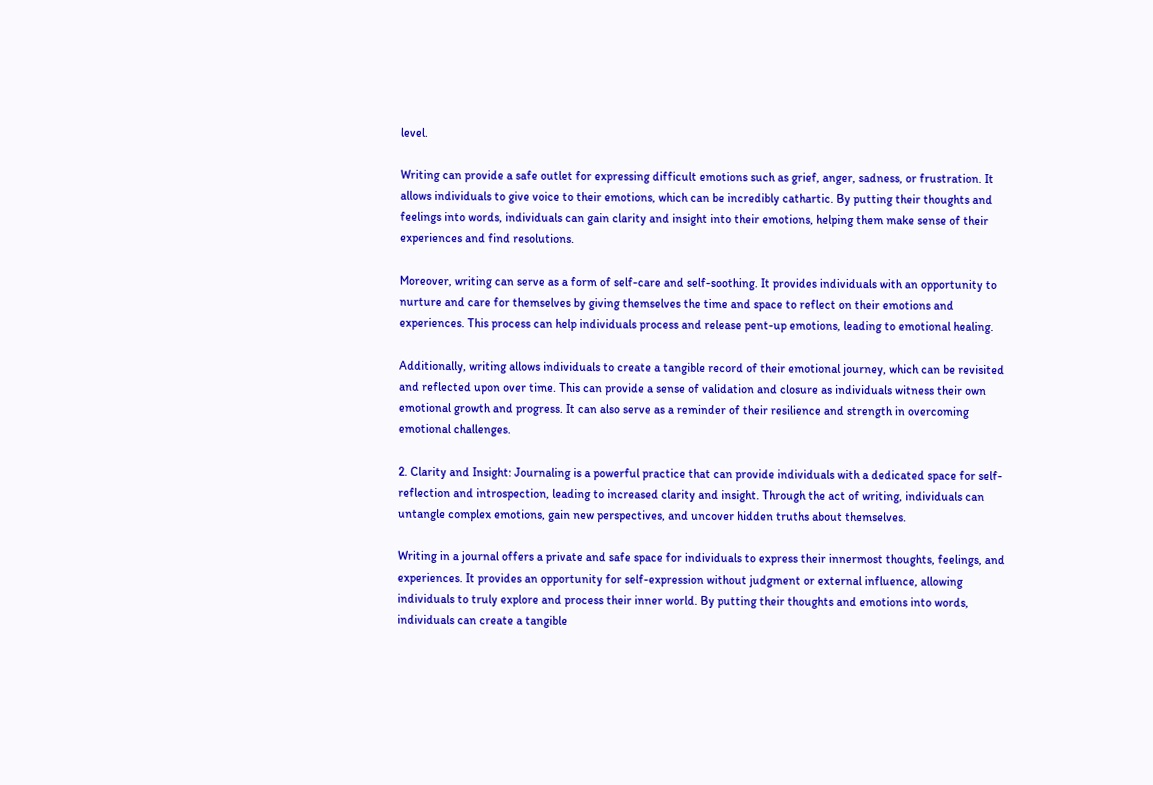level.

Writing can provide a safe outlet for expressing difficult emotions such as grief, anger, sadness, or frustration. It allows individuals to give voice to their emotions, which can be incredibly cathartic. By putting their thoughts and feelings into words, individuals can gain clarity and insight into their emotions, helping them make sense of their experiences and find resolutions.

Moreover, writing can serve as a form of self-care and self-soothing. It provides individuals with an opportunity to nurture and care for themselves by giving themselves the time and space to reflect on their emotions and experiences. This process can help individuals process and release pent-up emotions, leading to emotional healing.

Additionally, writing allows individuals to create a tangible record of their emotional journey, which can be revisited and reflected upon over time. This can provide a sense of validation and closure as individuals witness their own emotional growth and progress. It can also serve as a reminder of their resilience and strength in overcoming emotional challenges.

2. Clarity and Insight: Journaling is a powerful practice that can provide individuals with a dedicated space for self-reflection and introspection, leading to increased clarity and insight. Through the act of writing, individuals can untangle complex emotions, gain new perspectives, and uncover hidden truths about themselves.

Writing in a journal offers a private and safe space for individuals to express their innermost thoughts, feelings, and experiences. It provides an opportunity for self-expression without judgment or external influence, allowing individuals to truly explore and process their inner world. By putting their thoughts and emotions into words, individuals can create a tangible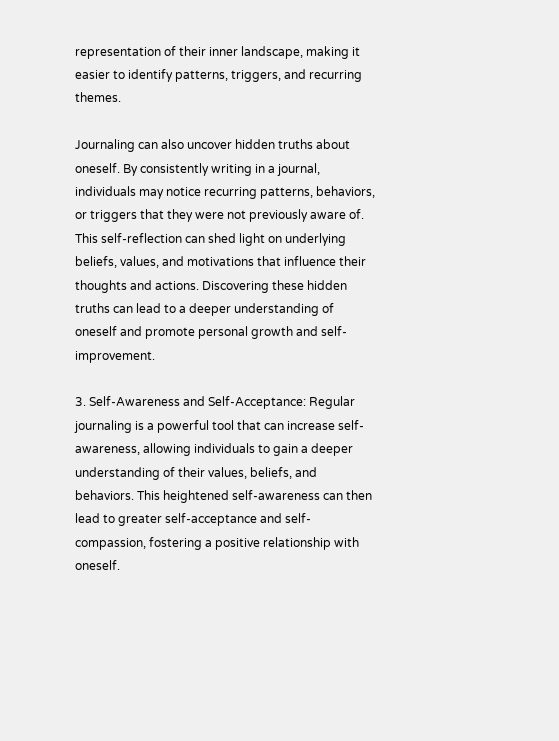representation of their inner landscape, making it easier to identify patterns, triggers, and recurring themes.

Journaling can also uncover hidden truths about oneself. By consistently writing in a journal, individuals may notice recurring patterns, behaviors, or triggers that they were not previously aware of. This self-reflection can shed light on underlying beliefs, values, and motivations that influence their thoughts and actions. Discovering these hidden truths can lead to a deeper understanding of oneself and promote personal growth and self-improvement.

3. Self-Awareness and Self-Acceptance: Regular journaling is a powerful tool that can increase self-awareness, allowing individuals to gain a deeper understanding of their values, beliefs, and behaviors. This heightened self-awareness can then lead to greater self-acceptance and self-compassion, fostering a positive relationship with oneself.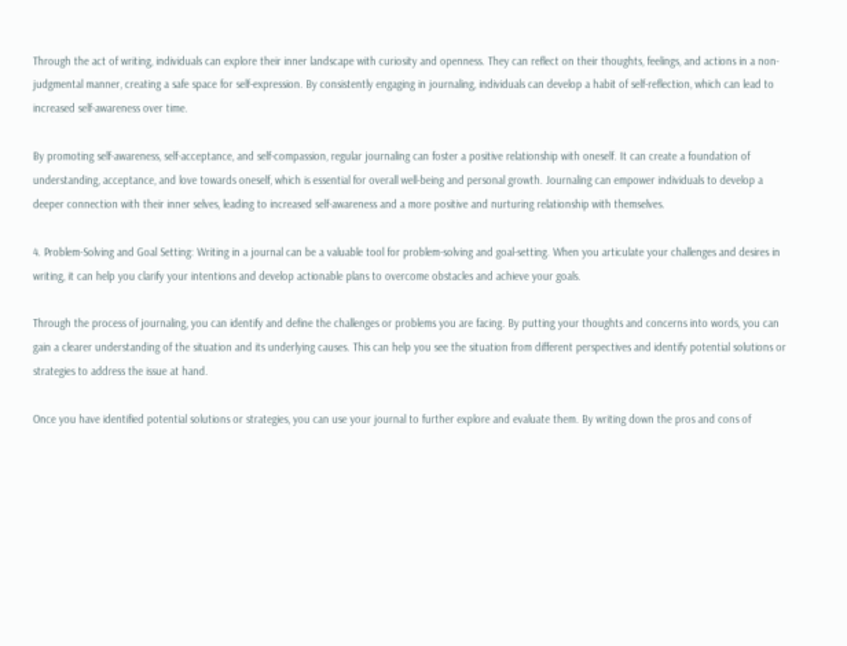Through the act of writing, individuals can explore their inner landscape with curiosity and openness. They can reflect on their thoughts, feelings, and actions in a non-judgmental manner, creating a safe space for self-expression. By consistently engaging in journaling, individuals can develop a habit of self-reflection, which can lead to increased self-awareness over time.

By promoting self-awareness, self-acceptance, and self-compassion, regular journaling can foster a positive relationship with oneself. It can create a foundation of understanding, acceptance, and love towards oneself, which is essential for overall well-being and personal growth. Journaling can empower individuals to develop a deeper connection with their inner selves, leading to increased self-awareness and a more positive and nurturing relationship with themselves.

4. Problem-Solving and Goal Setting: Writing in a journal can be a valuable tool for problem-solving and goal-setting. When you articulate your challenges and desires in writing, it can help you clarify your intentions and develop actionable plans to overcome obstacles and achieve your goals.

Through the process of journaling, you can identify and define the challenges or problems you are facing. By putting your thoughts and concerns into words, you can gain a clearer understanding of the situation and its underlying causes. This can help you see the situation from different perspectives and identify potential solutions or strategies to address the issue at hand.

Once you have identified potential solutions or strategies, you can use your journal to further explore and evaluate them. By writing down the pros and cons of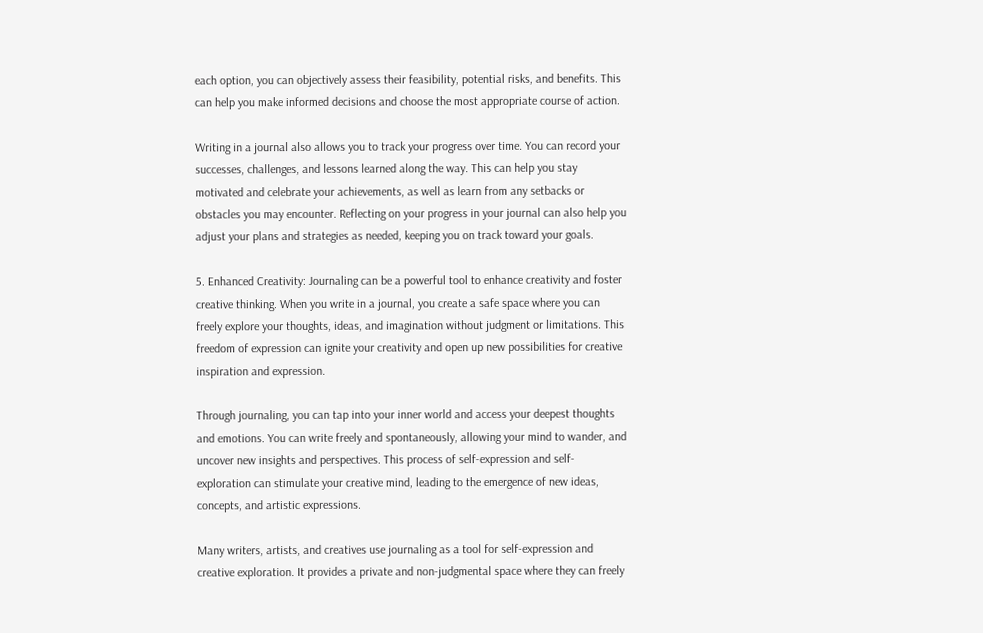each option, you can objectively assess their feasibility, potential risks, and benefits. This can help you make informed decisions and choose the most appropriate course of action.

Writing in a journal also allows you to track your progress over time. You can record your successes, challenges, and lessons learned along the way. This can help you stay motivated and celebrate your achievements, as well as learn from any setbacks or obstacles you may encounter. Reflecting on your progress in your journal can also help you adjust your plans and strategies as needed, keeping you on track toward your goals.

5. Enhanced Creativity: Journaling can be a powerful tool to enhance creativity and foster creative thinking. When you write in a journal, you create a safe space where you can freely explore your thoughts, ideas, and imagination without judgment or limitations. This freedom of expression can ignite your creativity and open up new possibilities for creative inspiration and expression.

Through journaling, you can tap into your inner world and access your deepest thoughts and emotions. You can write freely and spontaneously, allowing your mind to wander, and uncover new insights and perspectives. This process of self-expression and self-exploration can stimulate your creative mind, leading to the emergence of new ideas, concepts, and artistic expressions.

Many writers, artists, and creatives use journaling as a tool for self-expression and creative exploration. It provides a private and non-judgmental space where they can freely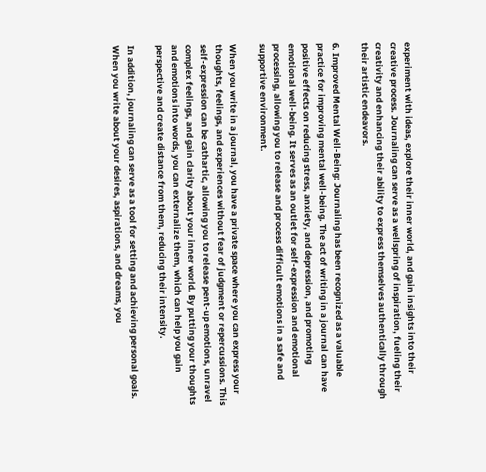experiment with ideas, explore their inner world, and gain insights into their creative process. Journaling can serve as a wellspring of inspiration, fueling their creativity and enhancing their ability to express themselves authentically through their artistic endeavors.

6. Improved Mental Well-Being: Journaling has been recognized as a valuable practice for improving mental well-being. The act of writing in a journal can have positive effects on reducing stress, anxiety, and depression, and promoting emotional well-being. It serves as an outlet for self-expression and emotional processing, allowing you to release and process difficult emotions in a safe and supportive environment.

When you write in a journal, you have a private space where you can express your thoughts, feelings, and experiences without fear of judgment or repercussions. This self-expression can be cathartic, allowing you to release pent-up emotions, unravel complex feelings, and gain clarity about your inner world. By putting your thoughts and emotions into words, you can externalize them, which can help you gain perspective and create distance from them, reducing their intensity.

In addition, journaling can serve as a tool for setting and achieving personal goals. When you write about your desires, aspirations, and dreams, you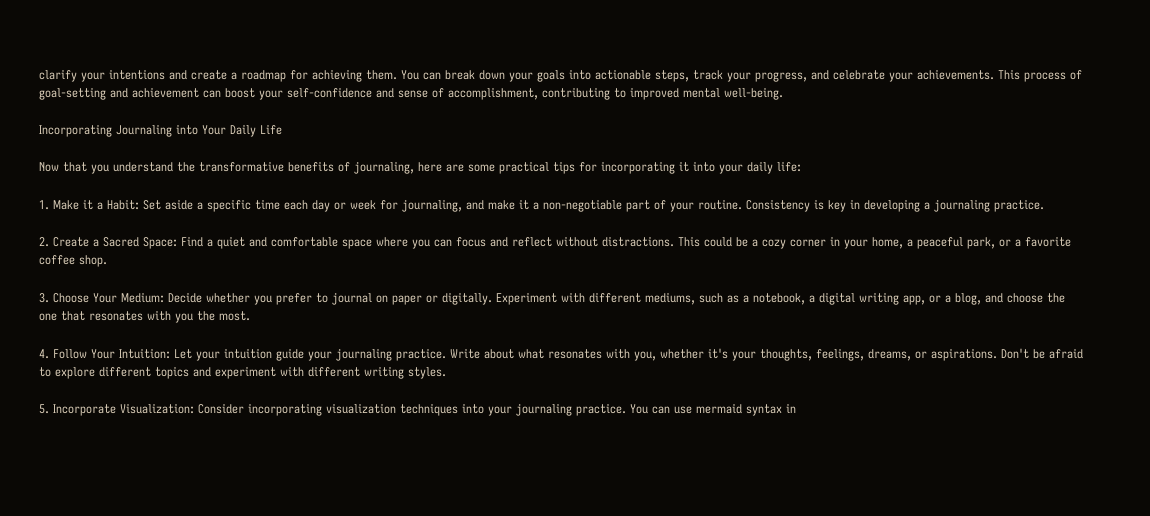clarify your intentions and create a roadmap for achieving them. You can break down your goals into actionable steps, track your progress, and celebrate your achievements. This process of goal-setting and achievement can boost your self-confidence and sense of accomplishment, contributing to improved mental well-being.

Incorporating Journaling into Your Daily Life

Now that you understand the transformative benefits of journaling, here are some practical tips for incorporating it into your daily life:

1. Make it a Habit: Set aside a specific time each day or week for journaling, and make it a non-negotiable part of your routine. Consistency is key in developing a journaling practice.

2. Create a Sacred Space: Find a quiet and comfortable space where you can focus and reflect without distractions. This could be a cozy corner in your home, a peaceful park, or a favorite coffee shop.

3. Choose Your Medium: Decide whether you prefer to journal on paper or digitally. Experiment with different mediums, such as a notebook, a digital writing app, or a blog, and choose the one that resonates with you the most.

4. Follow Your Intuition: Let your intuition guide your journaling practice. Write about what resonates with you, whether it's your thoughts, feelings, dreams, or aspirations. Don't be afraid to explore different topics and experiment with different writing styles.

5. Incorporate Visualization: Consider incorporating visualization techniques into your journaling practice. You can use mermaid syntax in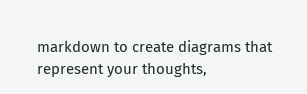markdown to create diagrams that represent your thoughts,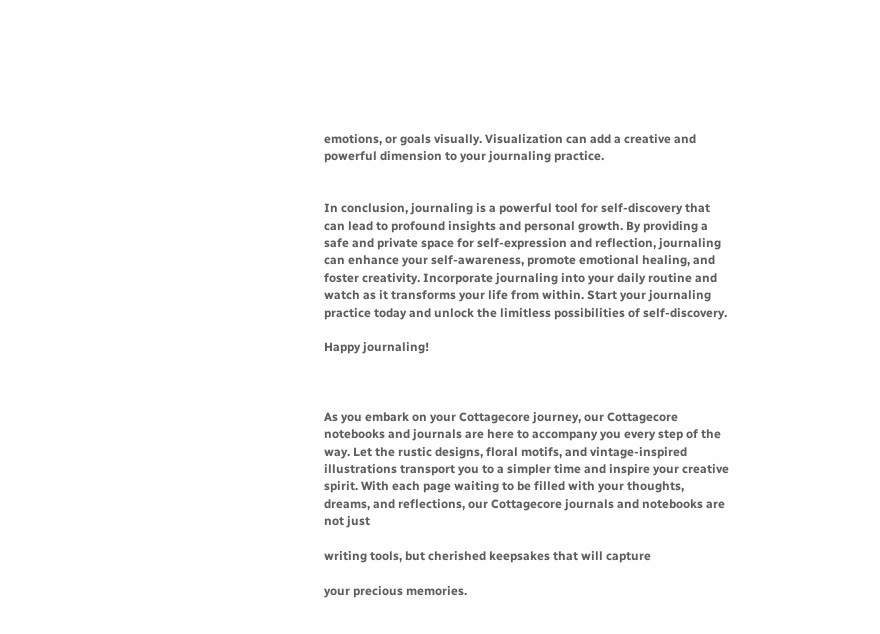emotions, or goals visually. Visualization can add a creative and powerful dimension to your journaling practice.


In conclusion, journaling is a powerful tool for self-discovery that can lead to profound insights and personal growth. By providing a safe and private space for self-expression and reflection, journaling can enhance your self-awareness, promote emotional healing, and foster creativity. Incorporate journaling into your daily routine and watch as it transforms your life from within. Start your journaling practice today and unlock the limitless possibilities of self-discovery.

Happy journaling!



As you embark on your Cottagecore journey, our Cottagecore notebooks and journals are here to accompany you every step of the way. Let the rustic designs, floral motifs, and vintage-inspired illustrations transport you to a simpler time and inspire your creative spirit. With each page waiting to be filled with your thoughts, dreams, and reflections, our Cottagecore journals and notebooks are not just

writing tools, but cherished keepsakes that will capture

your precious memories.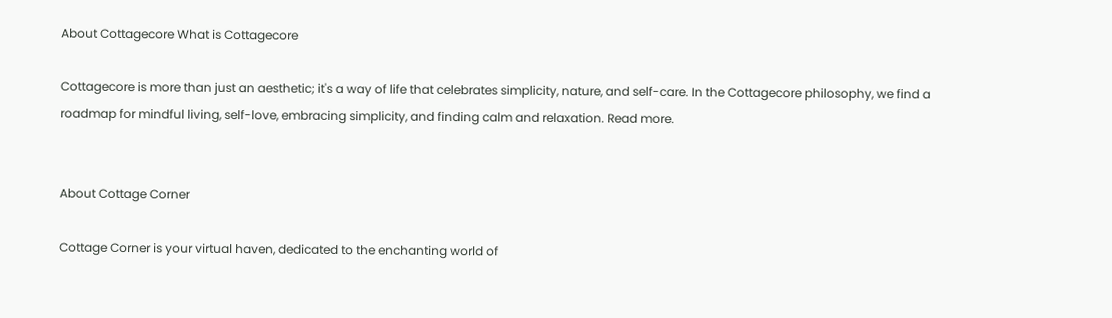About Cottagecore What is Cottagecore

Cottagecore is more than just an aesthetic; it's a way of life that celebrates simplicity, nature, and self-care. In the Cottagecore philosophy, we find a roadmap for mindful living, self-love, embracing simplicity, and finding calm and relaxation. Read more.


About Cottage Corner

Cottage Corner is your virtual haven, dedicated to the enchanting world of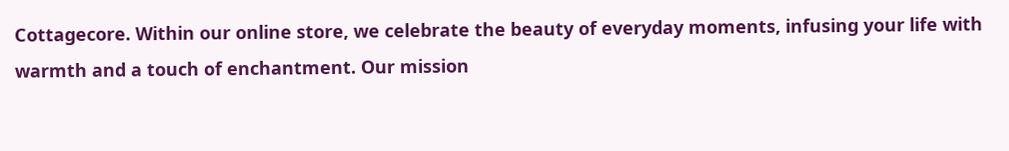Cottagecore. Within our online store, we celebrate the beauty of everyday moments, infusing your life with warmth and a touch of enchantment. Our mission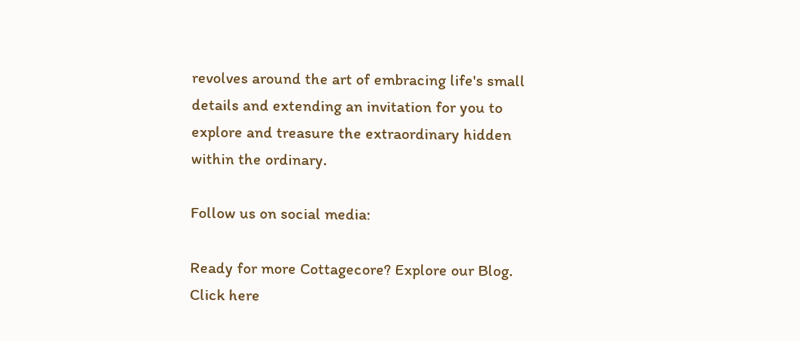revolves around the art of embracing life's small details and extending an invitation for you to explore and treasure the extraordinary hidden within the ordinary.

Follow us on social media:

Ready for more Cottagecore? Explore our Blog. Click here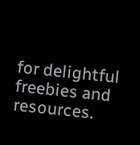for delightful freebies and resources.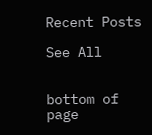Recent Posts

See All


bottom of page